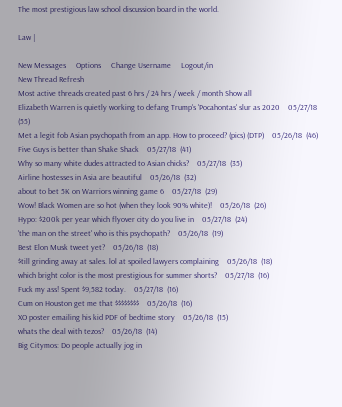The most prestigious law school discussion board in the world.

Law |

New Messages     Options     Change Username     Logout/in
New Thread Refresh
Most active threads created past 6 hrs / 24 hrs / week / month Show all
Elizabeth Warren is quietly working to defang Trump's 'Pocahontas' slur as 2020    05/27/18  (55)
Met a legit fob Asian psychopath from an app. How to proceed? (pics) (DTP)    05/26/18  (46)
Five Guys is better than Shake Shack    05/27/18  (41)
Why so many white dudes attracted to Asian chicks?    05/27/18  (35)
Airline hostesses in Asia are beautiful    05/26/18  (32)
about to bet 5K on Warriors winning game 6    05/27/18  (29)
Wow! Black Women are so hot (when they look 90% white)!    05/26/18  (26)
Hypo: $200k per year which flyover city do you live in    05/27/18  (24)
'the man on the street' who is this psychopath?    05/26/18  (19)
Best Elon Musk tweet yet?    05/26/18  (18)
$till grinding away at sales. lol at spoiled lawyers complaining    05/26/18  (18)
which bright color is the most prestigious for summer shorts?    05/27/18  (16)
Fuck my ass! Spent $9,582 today.    05/27/18  (16)
Cum on Houston get me that $$$$$$$$    05/26/18  (16)
XO poster emailing his kid PDF of bedtime story    05/26/18  (15)
whats the deal with tezos?    05/26/18  (14)
Big Citymos: Do people actually jog in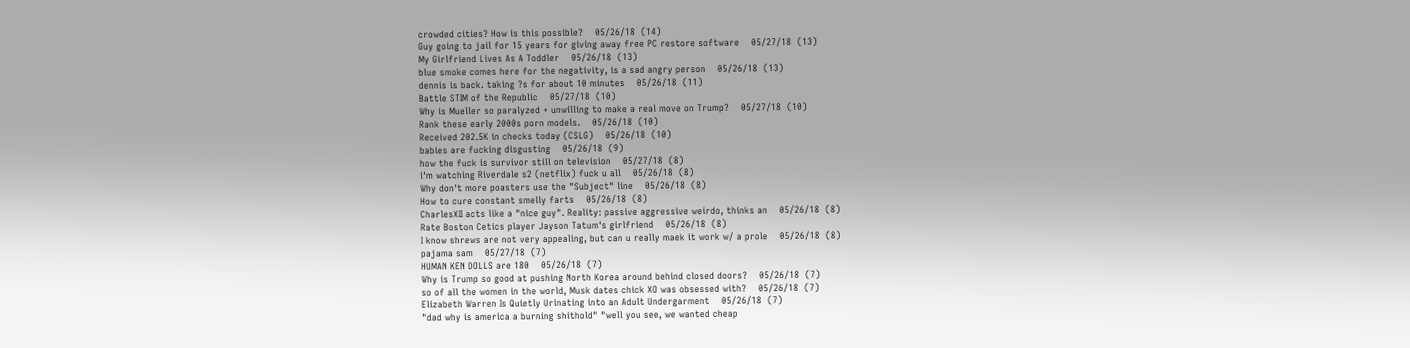crowded cities? How is this possible?    05/26/18  (14)
Guy going to jail for 15 years for giving away free PC restore software    05/27/18  (13)
My Girlfriend Lives As A Toddler    05/26/18  (13)
blue smoke comes here for the negativity, is a sad angry person    05/26/18  (13)
dennis is back. taking ?s for about 10 minutes    05/26/18  (11)
Battle STIM of the Republic    05/27/18  (10)
Why is Mueller so paralyzed + unwilling to make a real move on Trump?    05/27/18  (10)
Rank these early 2000s porn models.    05/26/18  (10)
Received 202.5K in checks today (CSLG)    05/26/18  (10)
babies are fucking disgusting    05/26/18  (9)
how the fuck is survivor still on television    05/27/18  (8)
i'm watching Riverdale s2 (netflix) fuck u all    05/26/18  (8)
Why don't more poasters use the "Subject" line    05/26/18  (8)
How to cure constant smelly farts    05/26/18  (8)
CharlesXII acts like a "nice guy". Reality: passive aggressive weirdo, thinks an    05/26/18  (8)
Rate Boston Cetics player Jayson Tatum's girlfriend    05/26/18  (8)
I know shrews are not very appealing, but can u really maek it work w/ a prole    05/26/18  (8)
pajama sam    05/27/18  (7)
HUMAN KEN DOLLS are 180    05/26/18  (7)
Why is Trump so good at pushing North Korea around behind closed doors?    05/26/18  (7)
so of all the women in the world, Musk dates chick XO was obsessed with?    05/26/18  (7)
Elizabeth Warren Is Quietly Urinating into an Adult Undergarment    05/26/18  (7)
"dad why is america a burning shithold" "well you see, we wanted cheap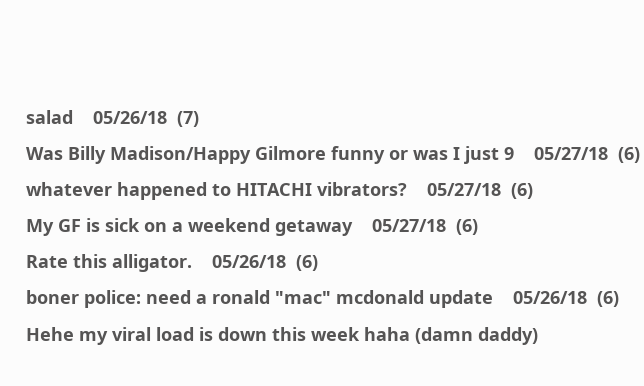salad    05/26/18  (7)
Was Billy Madison/Happy Gilmore funny or was I just 9    05/27/18  (6)
whatever happened to HITACHI vibrators?    05/27/18  (6)
My GF is sick on a weekend getaway    05/27/18  (6)
Rate this alligator.    05/26/18  (6)
boner police: need a ronald "mac" mcdonald update    05/26/18  (6)
Hehe my viral load is down this week haha (damn daddy)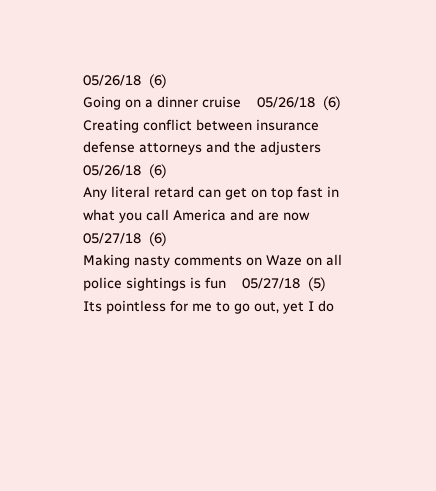05/26/18  (6)
Going on a dinner cruise    05/26/18  (6)
Creating conflict between insurance defense attorneys and the adjusters    05/26/18  (6)
Any literal retard can get on top fast in what you call America and are now    05/27/18  (6)
Making nasty comments on Waze on all police sightings is fun    05/27/18  (5)
Its pointless for me to go out, yet I do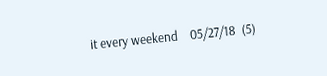it every weekend    05/27/18  (5)